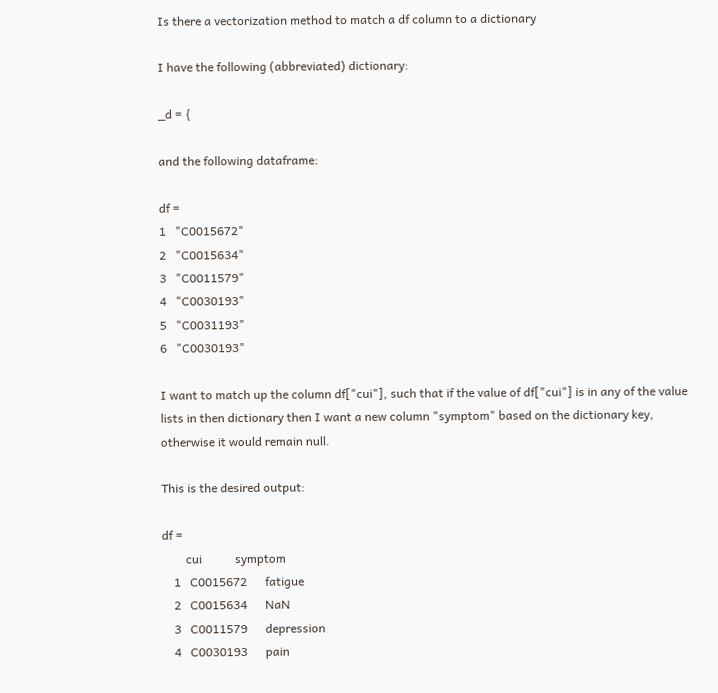Is there a vectorization method to match a df column to a dictionary

I have the following (abbreviated) dictionary:

_d = {

and the following dataframe:

df =
1   "C0015672"
2   "C0015634"
3   "C0011579"
4   "C0030193"
5   "C0031193"
6   "C0030193"

I want to match up the column df["cui"], such that if the value of df["cui"] is in any of the value lists in then dictionary then I want a new column "symptom" based on the dictionary key, otherwise it would remain null.

This is the desired output:

df =
        cui           symptom
    1   C0015672      fatigue
    2   C0015634      NaN
    3   C0011579      depression
    4   C0030193      pain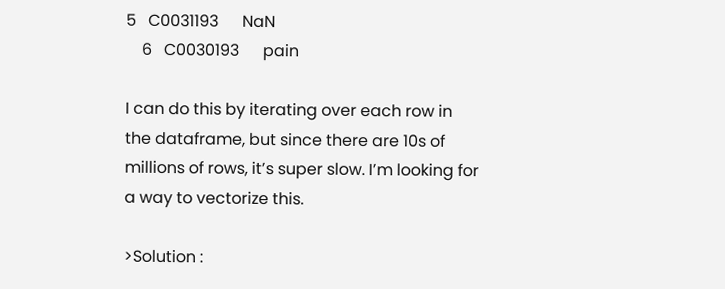5   C0031193      NaN
    6   C0030193      pain

I can do this by iterating over each row in the dataframe, but since there are 10s of millions of rows, it’s super slow. I’m looking for a way to vectorize this.

>Solution :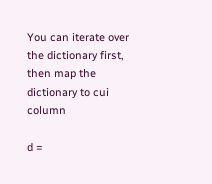You can iterate over the dictionary first, then map the dictionary to cui column

d =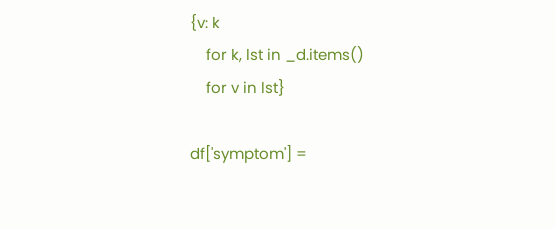{v: k
    for k, lst in _d.items()
    for v in lst}

df['symptom'] =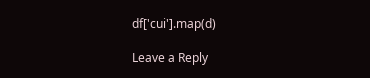df['cui'].map(d)

Leave a Reply